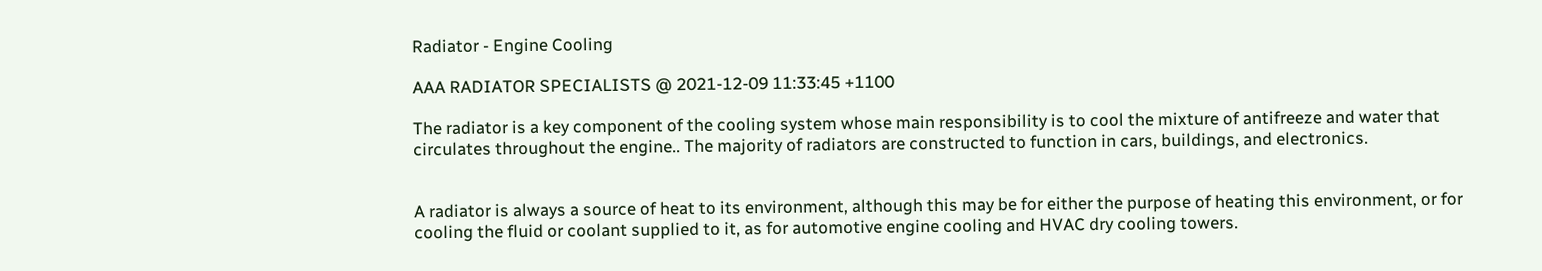Radiator - Engine Cooling

AAA RADIATOR SPECIALISTS @ 2021-12-09 11:33:45 +1100

The radiator is a key component of the cooling system whose main responsibility is to cool the mixture of antifreeze and water that circulates throughout the engine.. The majority of radiators are constructed to function in cars, buildings, and electronics.


A radiator is always a source of heat to its environment, although this may be for either the purpose of heating this environment, or for cooling the fluid or coolant supplied to it, as for automotive engine cooling and HVAC dry cooling towers.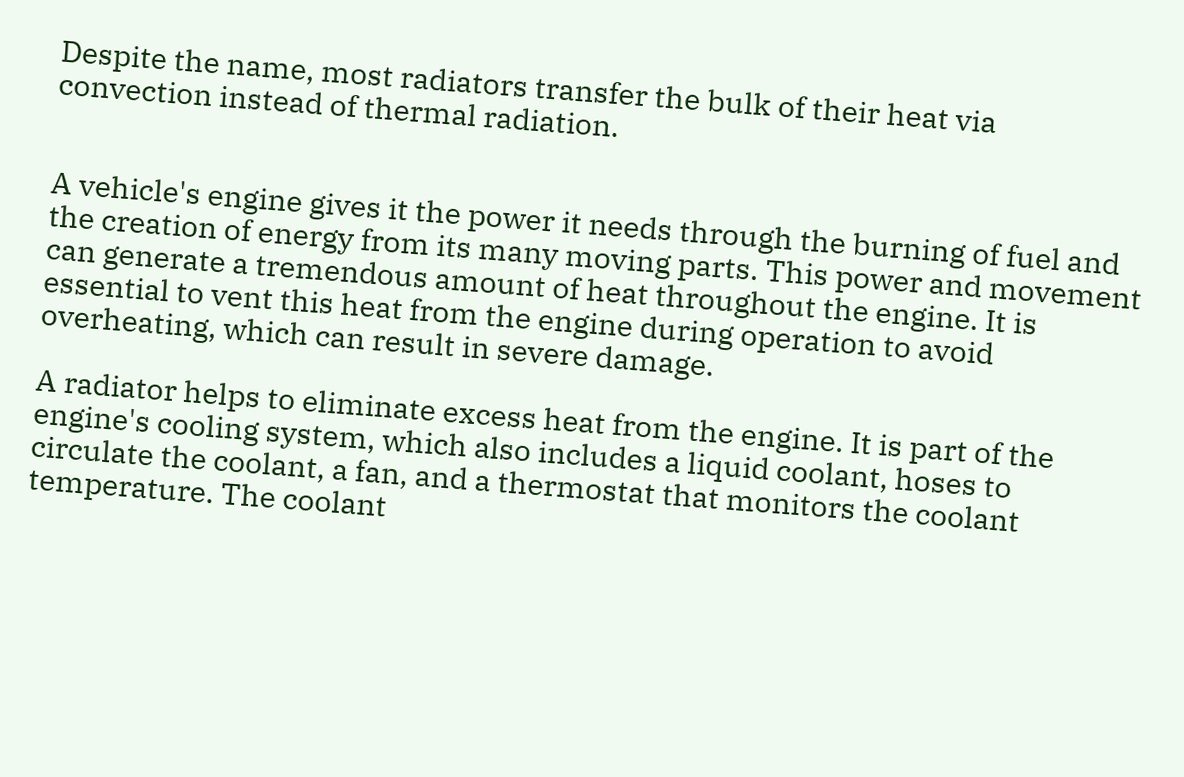Despite the name, most radiators transfer the bulk of their heat via convection instead of thermal radiation.


A vehicle's engine gives it the power it needs through the burning of fuel and the creation of energy from its many moving parts. This power and movement can generate a tremendous amount of heat throughout the engine. It is essential to vent this heat from the engine during operation to avoid overheating, which can result in severe damage.

A radiator helps to eliminate excess heat from the engine. It is part of the engine's cooling system, which also includes a liquid coolant, hoses to circulate the coolant, a fan, and a thermostat that monitors the coolant temperature. The coolant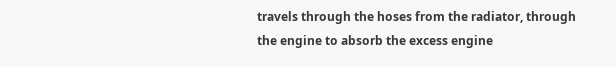travels through the hoses from the radiator, through the engine to absorb the excess engine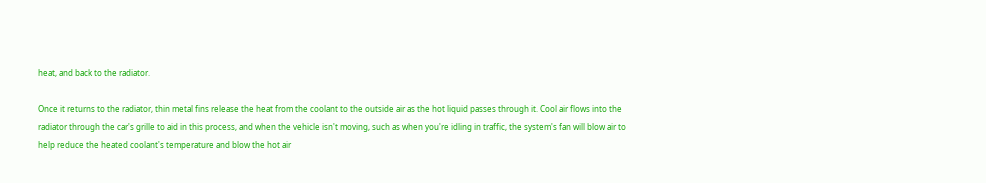heat, and back to the radiator.

Once it returns to the radiator, thin metal fins release the heat from the coolant to the outside air as the hot liquid passes through it. Cool air flows into the radiator through the car's grille to aid in this process, and when the vehicle isn't moving, such as when you're idling in traffic, the system's fan will blow air to help reduce the heated coolant's temperature and blow the hot air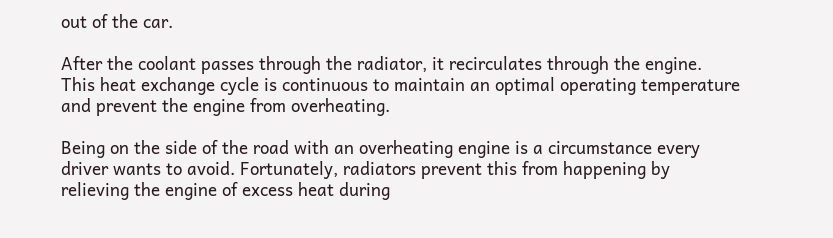out of the car.

After the coolant passes through the radiator, it recirculates through the engine. This heat exchange cycle is continuous to maintain an optimal operating temperature and prevent the engine from overheating.

Being on the side of the road with an overheating engine is a circumstance every driver wants to avoid. Fortunately, radiators prevent this from happening by relieving the engine of excess heat during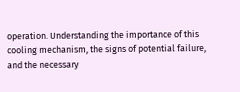operation. Understanding the importance of this cooling mechanism, the signs of potential failure, and the necessary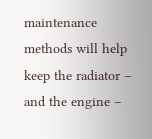maintenance methods will help keep the radiator – and the engine –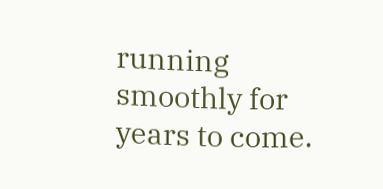running smoothly for years to come.